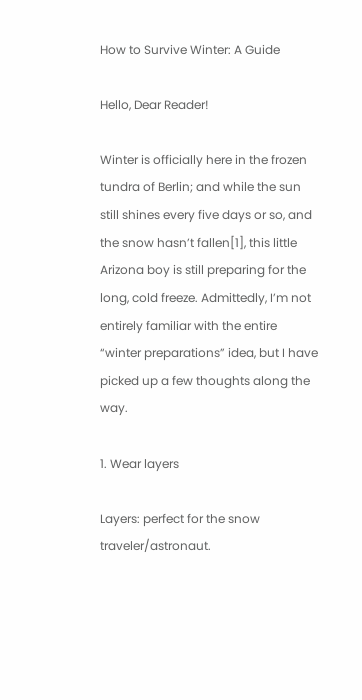How to Survive Winter: A Guide

Hello, Dear Reader!

Winter is officially here in the frozen tundra of Berlin; and while the sun still shines every five days or so, and the snow hasn’t fallen[1], this little Arizona boy is still preparing for the long, cold freeze. Admittedly, I’m not entirely familiar with the entire “winter preparations” idea, but I have picked up a few thoughts along the way.

1. Wear layers

Layers: perfect for the snow traveler/astronaut.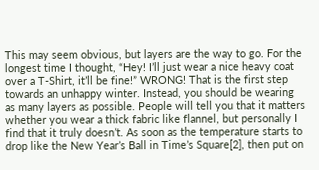This may seem obvious, but layers are the way to go. For the longest time I thought, “Hey! I’ll just wear a nice heavy coat over a T-Shirt, it’ll be fine!” WRONG! That is the first step towards an unhappy winter. Instead, you should be wearing as many layers as possible. People will tell you that it matters whether you wear a thick fabric like flannel, but personally I find that it truly doesn’t. As soon as the temperature starts to drop like the New Year’s Ball in Time’s Square[2], then put on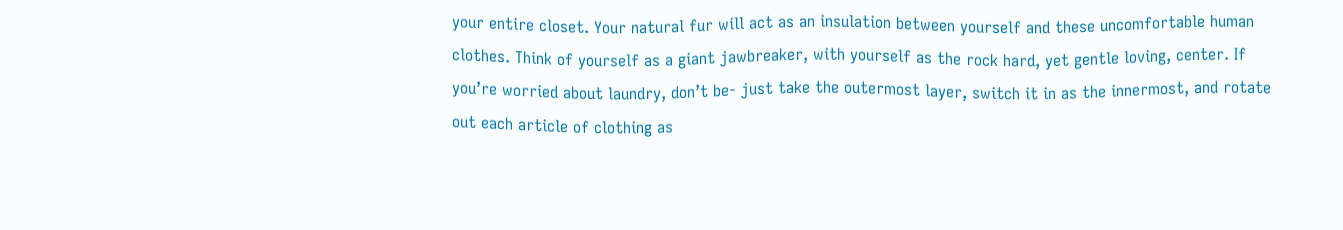your entire closet. Your natural fur will act as an insulation between yourself and these uncomfortable human clothes. Think of yourself as a giant jawbreaker, with yourself as the rock hard, yet gentle loving, center. If you’re worried about laundry, don’t be- just take the outermost layer, switch it in as the innermost, and rotate out each article of clothing as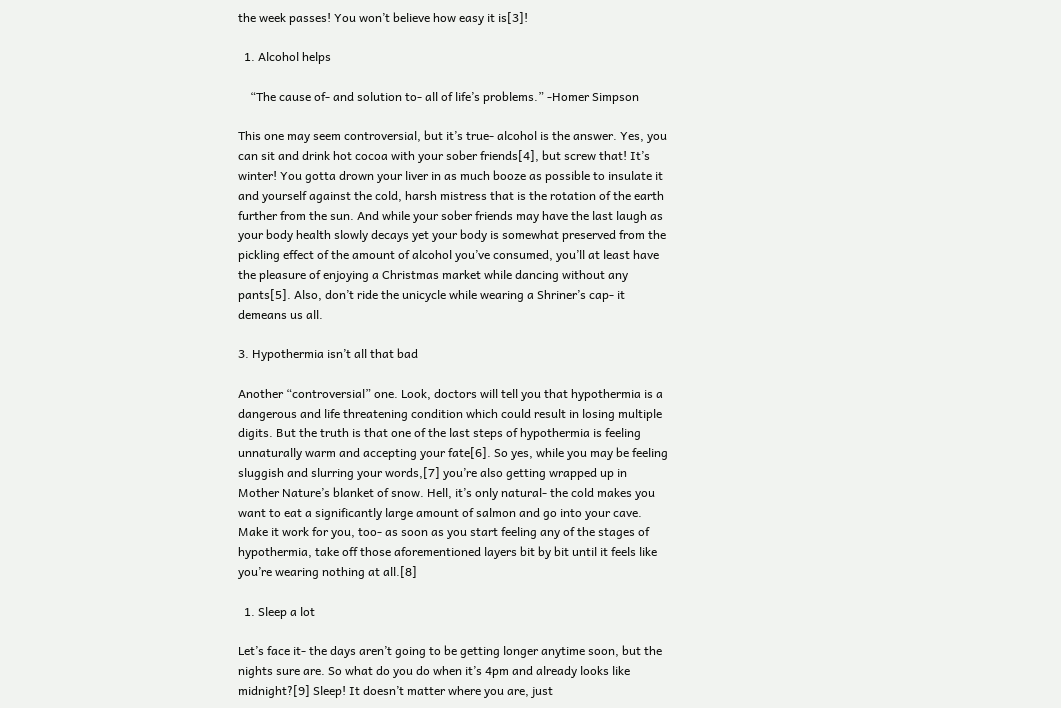the week passes! You won’t believe how easy it is[3]!

  1. Alcohol helps

    “The cause of- and solution to- all of life’s problems.” -Homer Simpson

This one may seem controversial, but it’s true- alcohol is the answer. Yes, you can sit and drink hot cocoa with your sober friends[4], but screw that! It’s winter! You gotta drown your liver in as much booze as possible to insulate it and yourself against the cold, harsh mistress that is the rotation of the earth further from the sun. And while your sober friends may have the last laugh as your body health slowly decays yet your body is somewhat preserved from the pickling effect of the amount of alcohol you’ve consumed, you’ll at least have the pleasure of enjoying a Christmas market while dancing without any pants[5]. Also, don’t ride the unicycle while wearing a Shriner’s cap- it demeans us all.

3. Hypothermia isn’t all that bad

Another “controversial” one. Look, doctors will tell you that hypothermia is a dangerous and life threatening condition which could result in losing multiple digits. But the truth is that one of the last steps of hypothermia is feeling unnaturally warm and accepting your fate[6]. So yes, while you may be feeling sluggish and slurring your words,[7] you’re also getting wrapped up in Mother Nature’s blanket of snow. Hell, it’s only natural- the cold makes you want to eat a significantly large amount of salmon and go into your cave. Make it work for you, too- as soon as you start feeling any of the stages of hypothermia, take off those aforementioned layers bit by bit until it feels like you’re wearing nothing at all.[8]

  1. Sleep a lot

Let’s face it- the days aren’t going to be getting longer anytime soon, but the nights sure are. So what do you do when it’s 4pm and already looks like midnight?[9] Sleep! It doesn’t matter where you are, just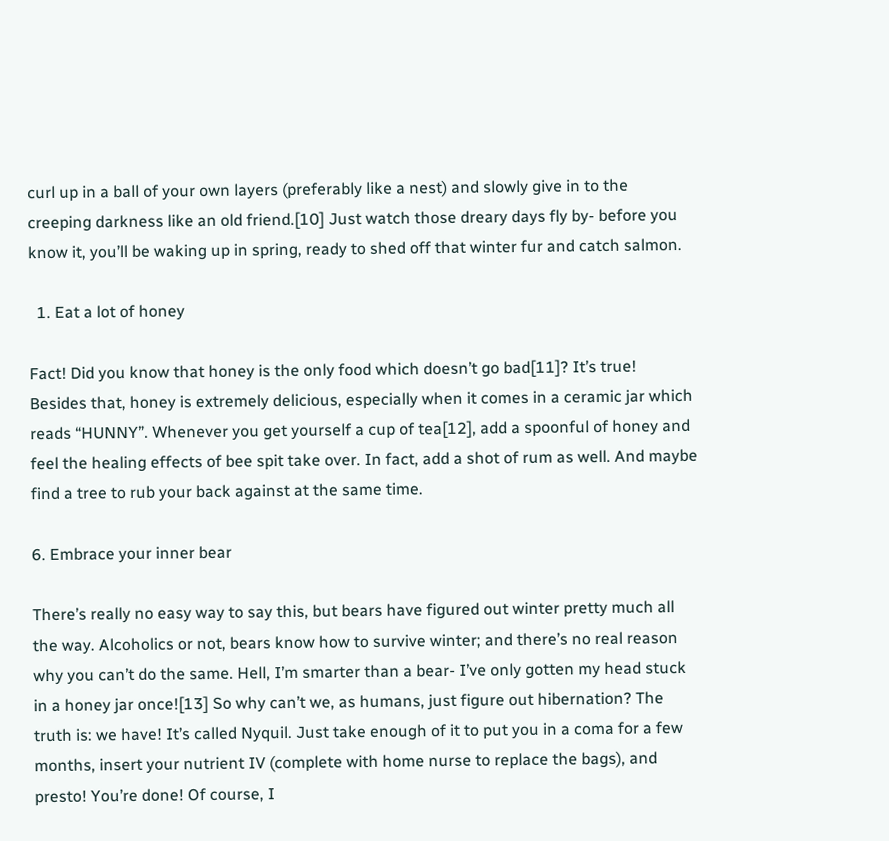curl up in a ball of your own layers (preferably like a nest) and slowly give in to the creeping darkness like an old friend.[10] Just watch those dreary days fly by- before you know it, you’ll be waking up in spring, ready to shed off that winter fur and catch salmon.

  1. Eat a lot of honey

Fact! Did you know that honey is the only food which doesn’t go bad[11]? It’s true! Besides that, honey is extremely delicious, especially when it comes in a ceramic jar which reads “HUNNY”. Whenever you get yourself a cup of tea[12], add a spoonful of honey and feel the healing effects of bee spit take over. In fact, add a shot of rum as well. And maybe find a tree to rub your back against at the same time.

6. Embrace your inner bear

There’s really no easy way to say this, but bears have figured out winter pretty much all the way. Alcoholics or not, bears know how to survive winter; and there’s no real reason why you can’t do the same. Hell, I’m smarter than a bear- I’ve only gotten my head stuck in a honey jar once![13] So why can’t we, as humans, just figure out hibernation? The truth is: we have! It’s called Nyquil. Just take enough of it to put you in a coma for a few months, insert your nutrient IV (complete with home nurse to replace the bags), and presto! You’re done! Of course, I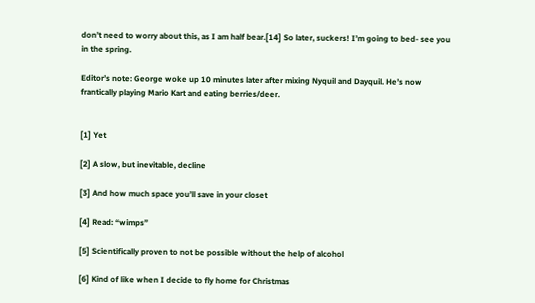don’t need to worry about this, as I am half bear.[14] So later, suckers! I’m going to bed- see you in the spring.

Editor’s note: George woke up 10 minutes later after mixing Nyquil and Dayquil. He’s now frantically playing Mario Kart and eating berries/deer.


[1] Yet

[2] A slow, but inevitable, decline

[3] And how much space you’ll save in your closet

[4] Read: “wimps”

[5] Scientifically proven to not be possible without the help of alcohol

[6] Kind of like when I decide to fly home for Christmas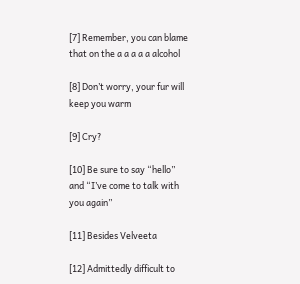[7] Remember, you can blame that on the a a a a a alcohol

[8] Don’t worry, your fur will keep you warm

[9] Cry?

[10] Be sure to say “hello” and “I’ve come to talk with you again”

[11] Besides Velveeta

[12] Admittedly difficult to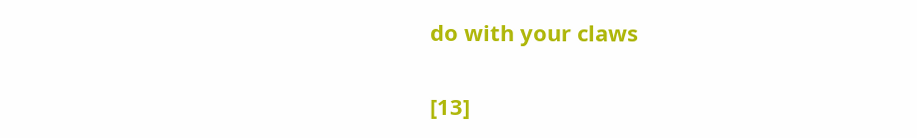do with your claws

[13]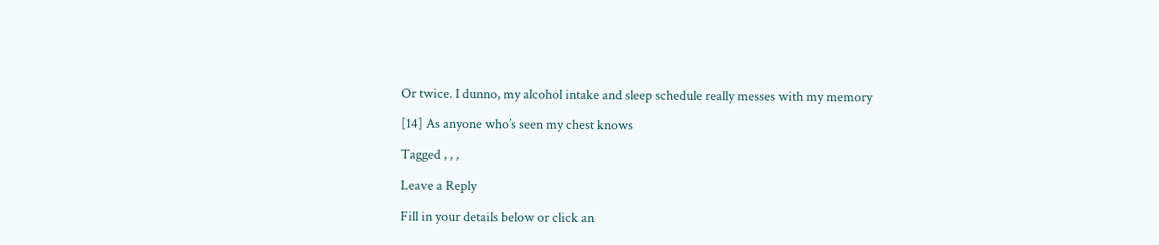Or twice. I dunno, my alcohol intake and sleep schedule really messes with my memory

[14] As anyone who’s seen my chest knows

Tagged , , ,

Leave a Reply

Fill in your details below or click an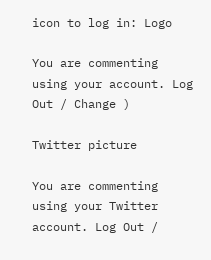icon to log in: Logo

You are commenting using your account. Log Out / Change )

Twitter picture

You are commenting using your Twitter account. Log Out /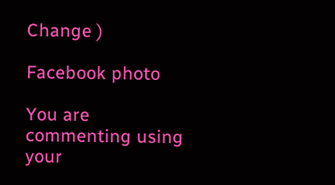Change )

Facebook photo

You are commenting using your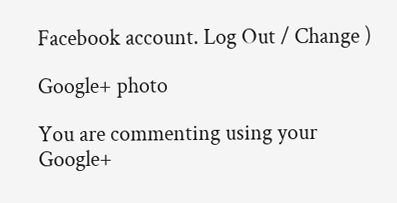Facebook account. Log Out / Change )

Google+ photo

You are commenting using your Google+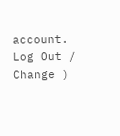account. Log Out / Change )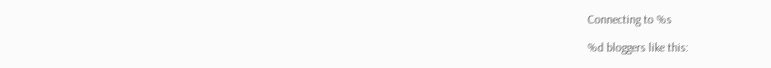Connecting to %s

%d bloggers like this: